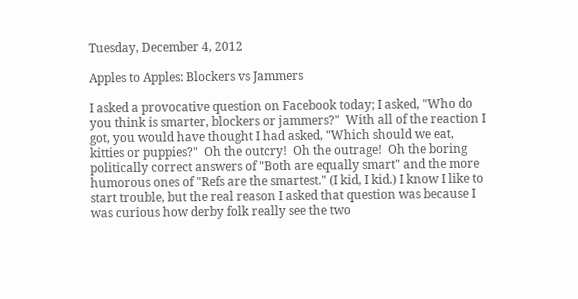Tuesday, December 4, 2012

Apples to Apples: Blockers vs Jammers

I asked a provocative question on Facebook today; I asked, "Who do you think is smarter, blockers or jammers?"  With all of the reaction I got, you would have thought I had asked, "Which should we eat, kitties or puppies?"  Oh the outcry!  Oh the outrage!  Oh the boring politically correct answers of "Both are equally smart" and the more humorous ones of "Refs are the smartest." (I kid, I kid.) I know I like to start trouble, but the real reason I asked that question was because I was curious how derby folk really see the two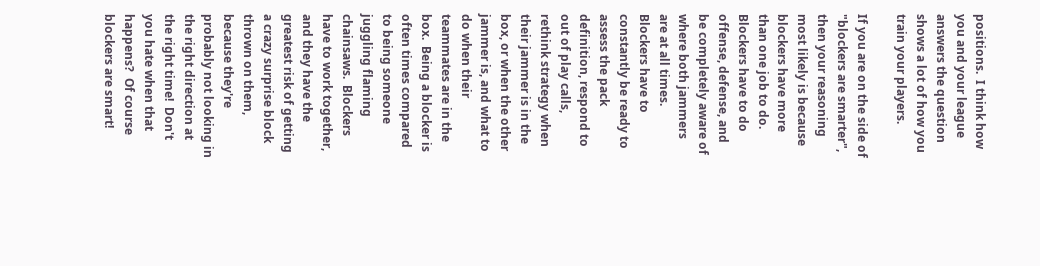positions.  I think how you and your league answers the question shows a lot of how you train your players.

If you are on the side of "blockers are smarter", then your reasoning most likely is because blockers have more than one job to do.  Blockers have to do offense, defense, and be completely aware of where both jammers are at all times.  Blockers have to constantly be ready to assess the pack definition, respond to out of play calls, rethink strategy when their jammer is in the box, or when the other jammer is, and what to do when their teammates are in the box.  Being a blocker is often times compared to being someone juggling flaming chainsaws.  Blockers have to work together, and they have the greatest risk of getting a crazy surprise block thrown on them, because they're probably not looking in the right direction at the right time!  Don't you hate when that happens?  Of course blockers are smart!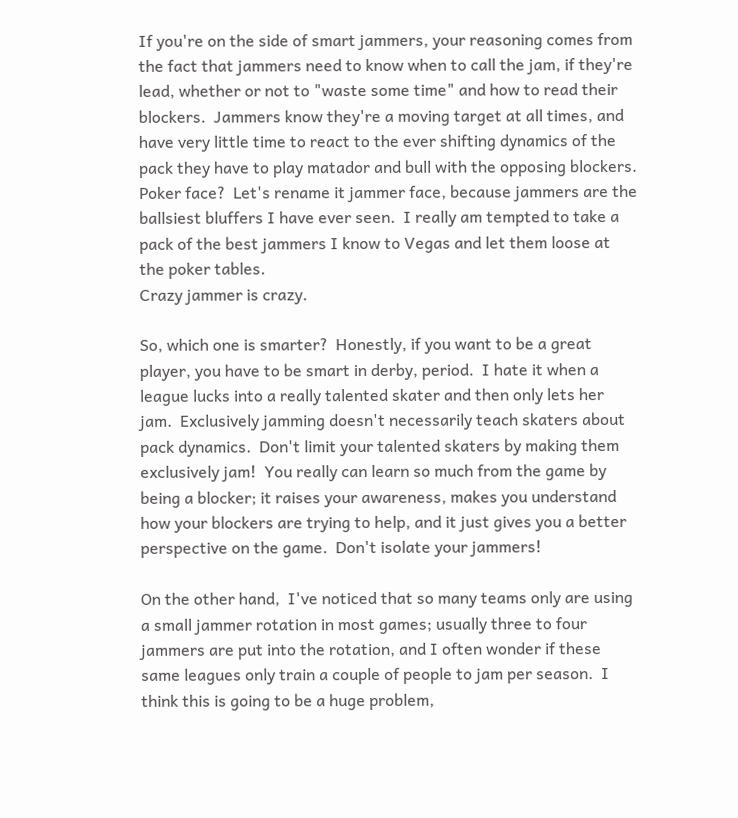If you're on the side of smart jammers, your reasoning comes from the fact that jammers need to know when to call the jam, if they're lead, whether or not to "waste some time" and how to read their blockers.  Jammers know they're a moving target at all times, and have very little time to react to the ever shifting dynamics of the pack they have to play matador and bull with the opposing blockers.  Poker face?  Let's rename it jammer face, because jammers are the ballsiest bluffers I have ever seen.  I really am tempted to take a pack of the best jammers I know to Vegas and let them loose at the poker tables.
Crazy jammer is crazy.

So, which one is smarter?  Honestly, if you want to be a great player, you have to be smart in derby, period.  I hate it when a league lucks into a really talented skater and then only lets her jam.  Exclusively jamming doesn't necessarily teach skaters about pack dynamics.  Don't limit your talented skaters by making them exclusively jam!  You really can learn so much from the game by being a blocker; it raises your awareness, makes you understand how your blockers are trying to help, and it just gives you a better perspective on the game.  Don't isolate your jammers!

On the other hand,  I've noticed that so many teams only are using a small jammer rotation in most games; usually three to four jammers are put into the rotation, and I often wonder if these same leagues only train a couple of people to jam per season.  I think this is going to be a huge problem,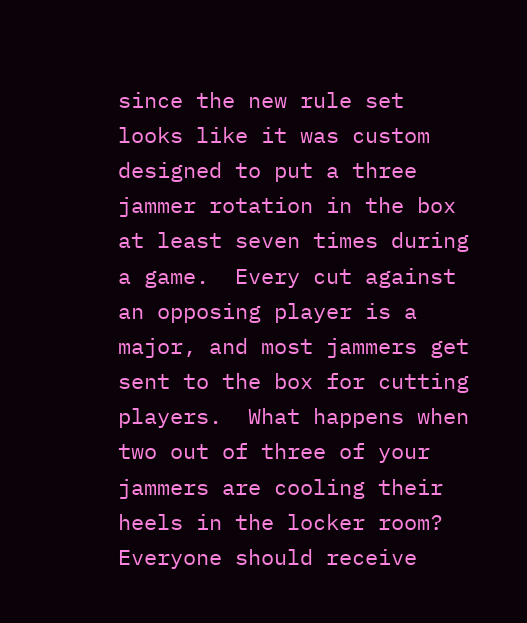since the new rule set looks like it was custom designed to put a three jammer rotation in the box at least seven times during a game.  Every cut against an opposing player is a major, and most jammers get sent to the box for cutting players.  What happens when two out of three of your jammers are cooling their heels in the locker room?  Everyone should receive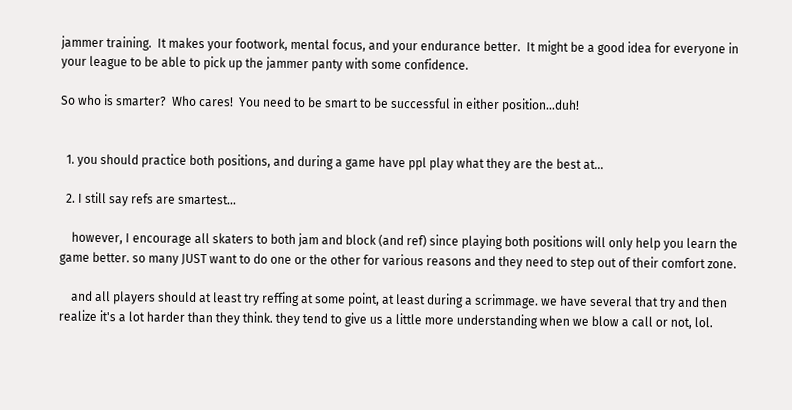jammer training.  It makes your footwork, mental focus, and your endurance better.  It might be a good idea for everyone in your league to be able to pick up the jammer panty with some confidence.

So who is smarter?  Who cares!  You need to be smart to be successful in either position...duh!


  1. you should practice both positions, and during a game have ppl play what they are the best at...

  2. I still say refs are smartest...

    however, I encourage all skaters to both jam and block (and ref) since playing both positions will only help you learn the game better. so many JUST want to do one or the other for various reasons and they need to step out of their comfort zone.

    and all players should at least try reffing at some point, at least during a scrimmage. we have several that try and then realize it's a lot harder than they think. they tend to give us a little more understanding when we blow a call or not, lol.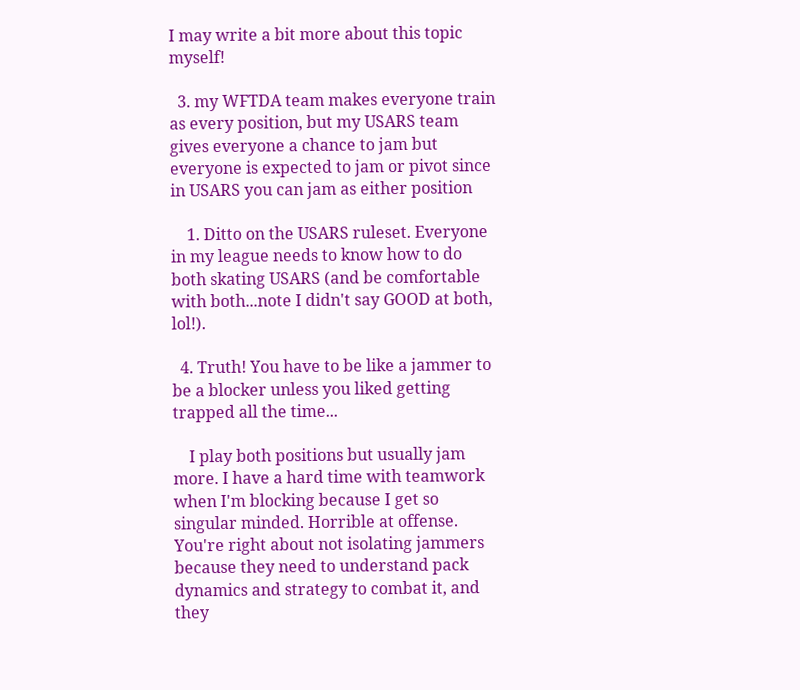I may write a bit more about this topic myself!

  3. my WFTDA team makes everyone train as every position, but my USARS team gives everyone a chance to jam but everyone is expected to jam or pivot since in USARS you can jam as either position

    1. Ditto on the USARS ruleset. Everyone in my league needs to know how to do both skating USARS (and be comfortable with both...note I didn't say GOOD at both, lol!).

  4. Truth! You have to be like a jammer to be a blocker unless you liked getting trapped all the time...

    I play both positions but usually jam more. I have a hard time with teamwork when I'm blocking because I get so singular minded. Horrible at offense. You're right about not isolating jammers because they need to understand pack dynamics and strategy to combat it, and they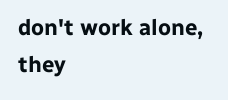don't work alone, they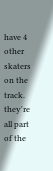have 4 other skaters on the track. they're all part of the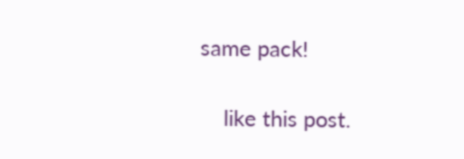same pack!

    like this post.